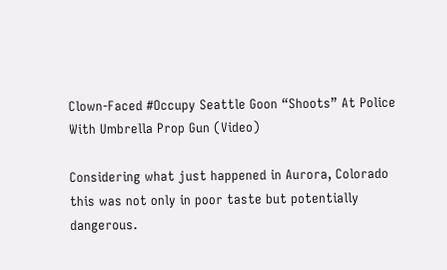Clown-Faced #Occupy Seattle Goon “Shoots” At Police With Umbrella Prop Gun (Video)

Considering what just happened in Aurora, Colorado this was not only in poor taste but potentially dangerous.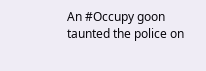An #Occupy goon taunted the police on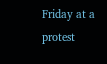Friday at a protest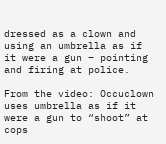dressed as a clown and using an umbrella as if it were a gun – pointing and firing at police.

From the video: Occuclown uses umbrella as if it were a gun to “shoot” at cops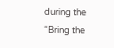during the “Bring the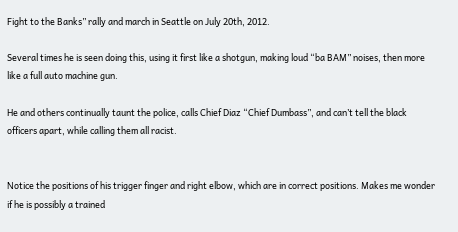Fight to the Banks” rally and march in Seattle on July 20th, 2012.

Several times he is seen doing this, using it first like a shotgun, making loud “ba BAM” noises, then more like a full auto machine gun.

He and others continually taunt the police, calls Chief Diaz “Chief Dumbass”, and can’t tell the black officers apart, while calling them all racist.


Notice the positions of his trigger finger and right elbow, which are in correct positions. Makes me wonder if he is possibly a trained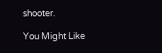shooter.

You Might Like